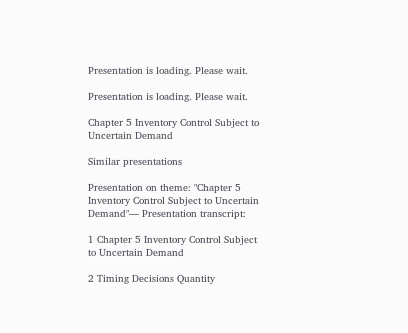Presentation is loading. Please wait.

Presentation is loading. Please wait.

Chapter 5 Inventory Control Subject to Uncertain Demand

Similar presentations

Presentation on theme: "Chapter 5 Inventory Control Subject to Uncertain Demand"— Presentation transcript:

1 Chapter 5 Inventory Control Subject to Uncertain Demand

2 Timing Decisions Quantity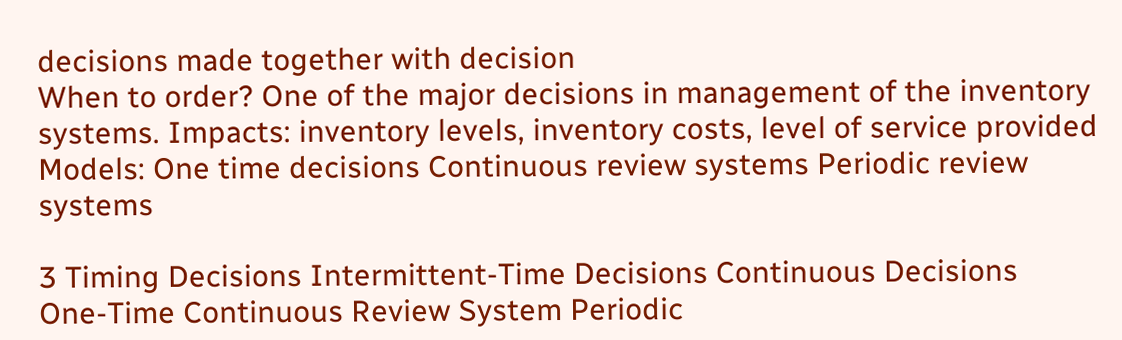decisions made together with decision
When to order? One of the major decisions in management of the inventory systems. Impacts: inventory levels, inventory costs, level of service provided Models: One time decisions Continuous review systems Periodic review systems

3 Timing Decisions Intermittent-Time Decisions Continuous Decisions
One-Time Continuous Review System Periodic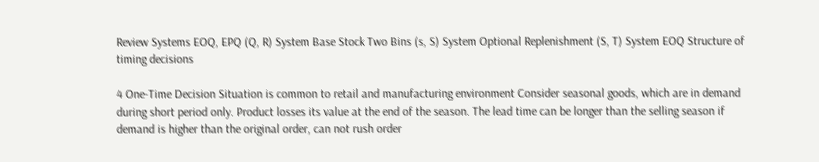Review Systems EOQ, EPQ (Q, R) System Base Stock Two Bins (s, S) System Optional Replenishment (S, T) System EOQ Structure of timing decisions

4 One-Time Decision Situation is common to retail and manufacturing environment Consider seasonal goods, which are in demand during short period only. Product losses its value at the end of the season. The lead time can be longer than the selling season if demand is higher than the original order, can not rush order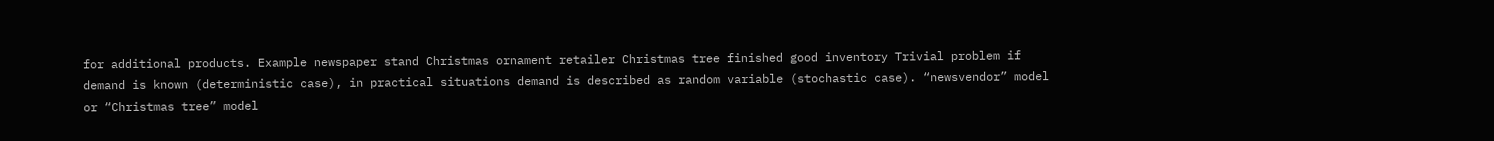for additional products. Example newspaper stand Christmas ornament retailer Christmas tree finished good inventory Trivial problem if demand is known (deterministic case), in practical situations demand is described as random variable (stochastic case). “newsvendor” model or “Christmas tree” model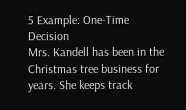5 Example: One-Time Decision
Mrs. Kandell has been in the Christmas tree business for years. She keeps track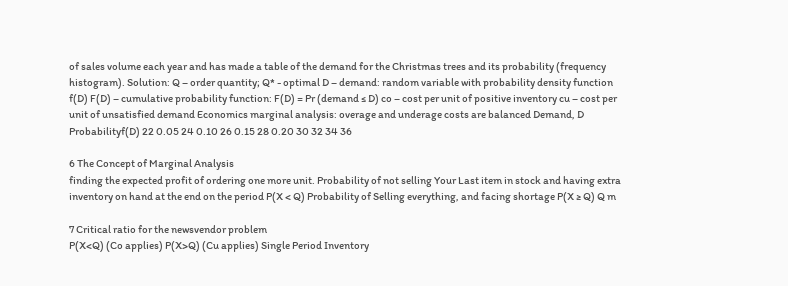of sales volume each year and has made a table of the demand for the Christmas trees and its probability (frequency histogram). Solution: Q – order quantity; Q* - optimal D – demand: random variable with probability density function f(D) F(D) – cumulative probability function: F(D) = Pr (demand ≤ D) co – cost per unit of positive inventory cu – cost per unit of unsatisfied demand Economics marginal analysis: overage and underage costs are balanced Demand, D Probabilityf(D) 22 0.05 24 0.10 26 0.15 28 0.20 30 32 34 36

6 The Concept of Marginal Analysis
finding the expected profit of ordering one more unit. Probability of not selling Your Last item in stock and having extra inventory on hand at the end on the period P(X < Q) Probability of Selling everything, and facing shortage P(X ≥ Q) Q m

7 Critical ratio for the newsvendor problem
P(X<Q) (Co applies) P(X>Q) (Cu applies) Single Period Inventory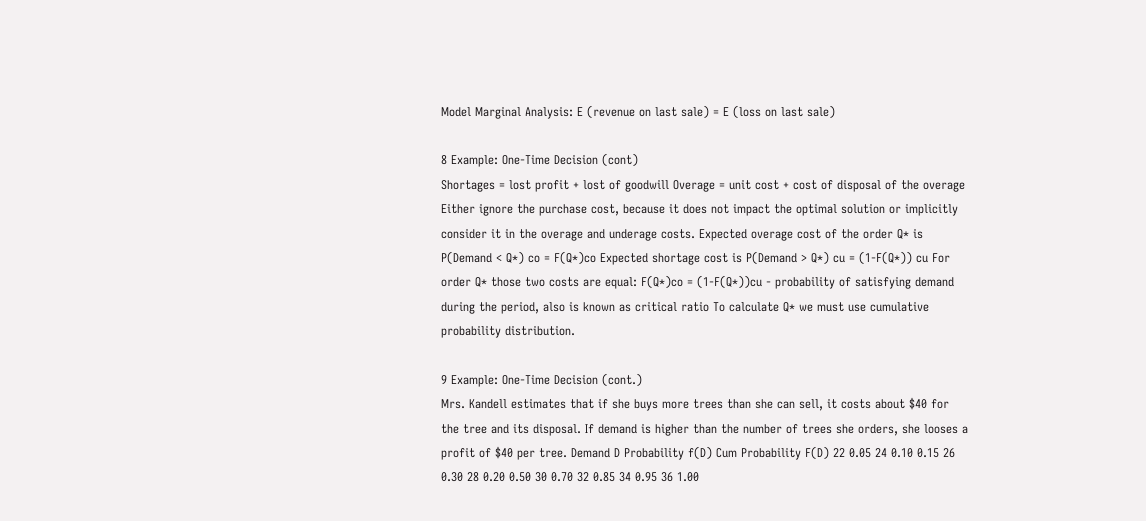Model Marginal Analysis: E (revenue on last sale) = E (loss on last sale)

8 Example: One-Time Decision (cont)
Shortages = lost profit + lost of goodwill Overage = unit cost + cost of disposal of the overage Either ignore the purchase cost, because it does not impact the optimal solution or implicitly consider it in the overage and underage costs. Expected overage cost of the order Q* is P(Demand < Q*) co = F(Q*)co Expected shortage cost is P(Demand > Q*) cu = (1-F(Q*)) cu For order Q* those two costs are equal: F(Q*)co = (1-F(Q*))cu - probability of satisfying demand during the period, also is known as critical ratio To calculate Q* we must use cumulative probability distribution.

9 Example: One-Time Decision (cont.)
Mrs. Kandell estimates that if she buys more trees than she can sell, it costs about $40 for the tree and its disposal. If demand is higher than the number of trees she orders, she looses a profit of $40 per tree. Demand D Probability f(D) Cum Probability F(D) 22 0.05 24 0.10 0.15 26 0.30 28 0.20 0.50 30 0.70 32 0.85 34 0.95 36 1.00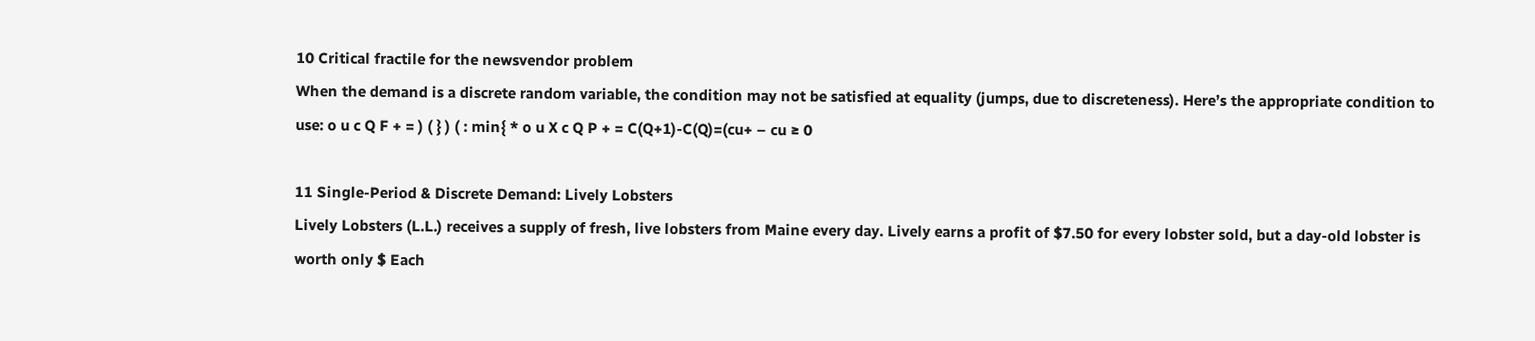10 Critical fractile for the newsvendor problem
When the demand is a discrete random variable, the condition may not be satisfied at equality (jumps, due to discreteness). Here’s the appropriate condition to use: o u c Q F + = ) ( } ) ( : min{ * o u X c Q P + = C(Q+1)-C(Q)=(cu+ – cu ≥ 0

11 Single-Period & Discrete Demand: Lively Lobsters
Lively Lobsters (L.L.) receives a supply of fresh, live lobsters from Maine every day. Lively earns a profit of $7.50 for every lobster sold, but a day-old lobster is worth only $ Each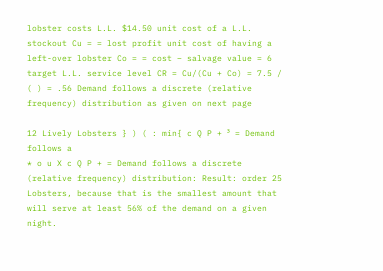lobster costs L.L. $14.50 unit cost of a L.L. stockout Cu = = lost profit unit cost of having a left-over lobster Co = = cost – salvage value = 6 target L.L. service level CR = Cu/(Cu + Co) = 7.5 / ( ) = .56 Demand follows a discrete (relative frequency) distribution as given on next page

12 Lively Lobsters } ) ( : min{ c Q P + ³ = Demand follows a
* o u X c Q P + = Demand follows a discrete (relative frequency) distribution: Result: order 25 Lobsters, because that is the smallest amount that will serve at least 56% of the demand on a given night.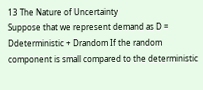13 The Nature of Uncertainty
Suppose that we represent demand as D = Ddeterministic + Drandom If the random component is small compared to the deterministic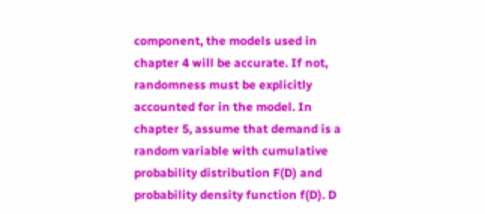component, the models used in chapter 4 will be accurate. If not, randomness must be explicitly accounted for in the model. In chapter 5, assume that demand is a random variable with cumulative probability distribution F(D) and probability density function f(D). D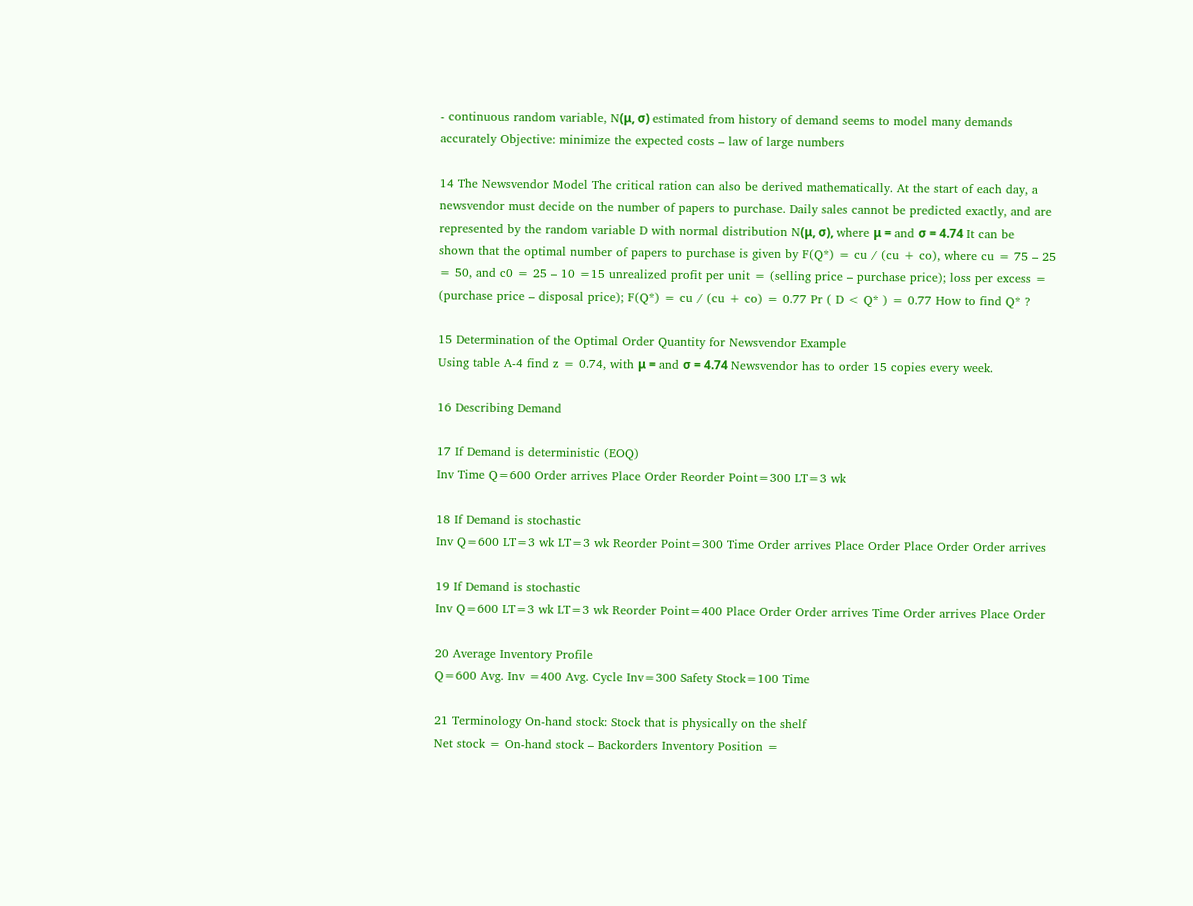- continuous random variable, N(μ, σ) estimated from history of demand seems to model many demands accurately Objective: minimize the expected costs – law of large numbers

14 The Newsvendor Model The critical ration can also be derived mathematically. At the start of each day, a newsvendor must decide on the number of papers to purchase. Daily sales cannot be predicted exactly, and are represented by the random variable D with normal distribution N(μ, σ), where μ = and σ = 4.74 It can be shown that the optimal number of papers to purchase is given by F(Q*) = cu / (cu + co), where cu = 75 – 25 = 50, and c0 = 25 – 10 =15 unrealized profit per unit = (selling price – purchase price); loss per excess = (purchase price – disposal price); F(Q*) = cu / (cu + co) = 0.77 Pr ( D < Q* ) = 0.77 How to find Q* ?

15 Determination of the Optimal Order Quantity for Newsvendor Example
Using table A-4 find z = 0.74, with μ = and σ = 4.74 Newsvendor has to order 15 copies every week.

16 Describing Demand

17 If Demand is deterministic (EOQ)
Inv Time Q=600 Order arrives Place Order Reorder Point=300 LT=3 wk

18 If Demand is stochastic
Inv Q=600 LT=3 wk LT=3 wk Reorder Point=300 Time Order arrives Place Order Place Order Order arrives

19 If Demand is stochastic
Inv Q=600 LT=3 wk LT=3 wk Reorder Point=400 Place Order Order arrives Time Order arrives Place Order

20 Average Inventory Profile
Q=600 Avg. Inv =400 Avg. Cycle Inv=300 Safety Stock=100 Time

21 Terminology On-hand stock: Stock that is physically on the shelf
Net stock = On-hand stock – Backorders Inventory Position =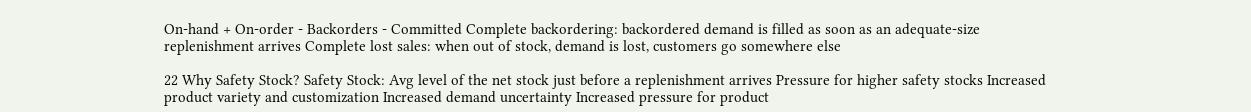On-hand + On-order - Backorders - Committed Complete backordering: backordered demand is filled as soon as an adequate-size replenishment arrives Complete lost sales: when out of stock, demand is lost, customers go somewhere else

22 Why Safety Stock? Safety Stock: Avg level of the net stock just before a replenishment arrives Pressure for higher safety stocks Increased product variety and customization Increased demand uncertainty Increased pressure for product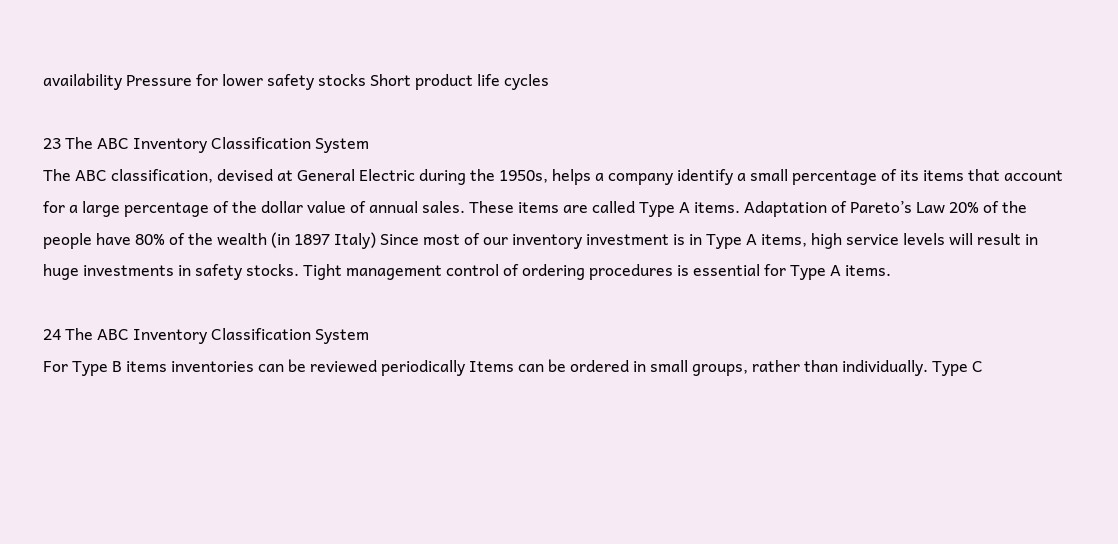availability Pressure for lower safety stocks Short product life cycles

23 The ABC Inventory Classification System
The ABC classification, devised at General Electric during the 1950s, helps a company identify a small percentage of its items that account for a large percentage of the dollar value of annual sales. These items are called Type A items. Adaptation of Pareto’s Law 20% of the people have 80% of the wealth (in 1897 Italy) Since most of our inventory investment is in Type A items, high service levels will result in huge investments in safety stocks. Tight management control of ordering procedures is essential for Type A items.

24 The ABC Inventory Classification System
For Type B items inventories can be reviewed periodically Items can be ordered in small groups, rather than individually. Type C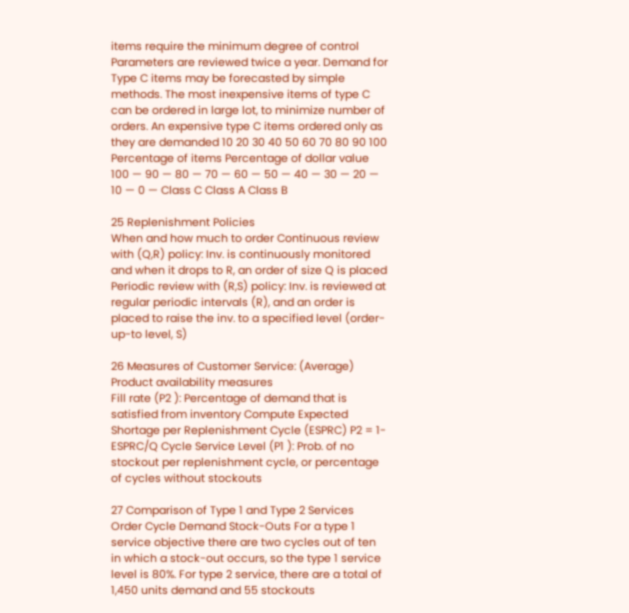items require the minimum degree of control Parameters are reviewed twice a year. Demand for Type C items may be forecasted by simple methods. The most inexpensive items of type C can be ordered in large lot, to minimize number of orders. An expensive type C items ordered only as they are demanded 10 20 30 40 50 60 70 80 90 100 Percentage of items Percentage of dollar value 100 — 90 — 80 — 70 — 60 — 50 — 40 — 30 — 20 — 10 — 0 — Class C Class A Class B

25 Replenishment Policies
When and how much to order Continuous review with (Q,R) policy: Inv. is continuously monitored and when it drops to R, an order of size Q is placed Periodic review with (R,S) policy: Inv. is reviewed at regular periodic intervals (R), and an order is placed to raise the inv. to a specified level (order-up-to level, S)

26 Measures of Customer Service: (Average) Product availability measures
Fill rate (P2 ): Percentage of demand that is satisfied from inventory Compute Expected Shortage per Replenishment Cycle (ESPRC) P2 = 1-ESPRC/Q Cycle Service Level (P1 ): Prob. of no stockout per replenishment cycle, or percentage of cycles without stockouts

27 Comparison of Type 1 and Type 2 Services
Order Cycle Demand Stock-Outs For a type 1 service objective there are two cycles out of ten in which a stock-out occurs, so the type 1 service level is 80%. For type 2 service, there are a total of 1,450 units demand and 55 stockouts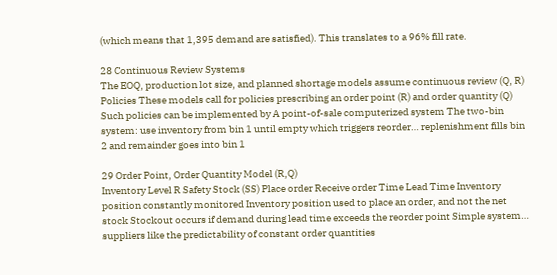(which means that 1,395 demand are satisfied). This translates to a 96% fill rate.

28 Continuous Review Systems
The EOQ, production lot size, and planned shortage models assume continuous review (Q, R) Policies These models call for policies prescribing an order point (R) and order quantity (Q) Such policies can be implemented by A point-of-sale computerized system The two-bin system: use inventory from bin 1 until empty which triggers reorder… replenishment fills bin 2 and remainder goes into bin 1

29 Order Point, Order Quantity Model (R,Q)
Inventory Level R Safety Stock (SS) Place order Receive order Time Lead Time Inventory position constantly monitored Inventory position used to place an order, and not the net stock Stockout occurs if demand during lead time exceeds the reorder point Simple system… suppliers like the predictability of constant order quantities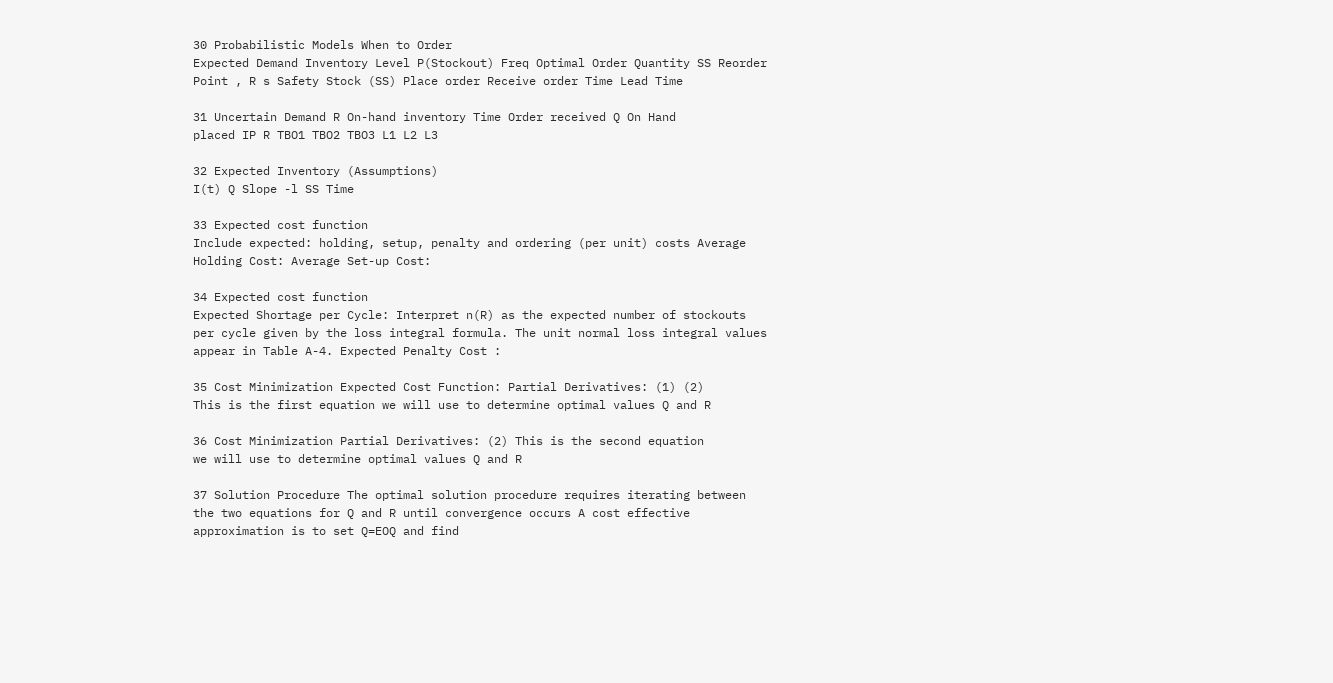30 Probabilistic Models When to Order
Expected Demand Inventory Level P(Stockout) Freq Optimal Order Quantity SS Reorder Point , R s Safety Stock (SS) Place order Receive order Time Lead Time

31 Uncertain Demand R On-hand inventory Time Order received Q On Hand
placed IP R TBO1 TBO2 TBO3 L1 L2 L3

32 Expected Inventory (Assumptions)
I(t) Q Slope -l SS Time

33 Expected cost function
Include expected: holding, setup, penalty and ordering (per unit) costs Average Holding Cost: Average Set-up Cost:

34 Expected cost function
Expected Shortage per Cycle: Interpret n(R) as the expected number of stockouts per cycle given by the loss integral formula. The unit normal loss integral values appear in Table A-4. Expected Penalty Cost :

35 Cost Minimization Expected Cost Function: Partial Derivatives: (1) (2)
This is the first equation we will use to determine optimal values Q and R

36 Cost Minimization Partial Derivatives: (2) This is the second equation
we will use to determine optimal values Q and R

37 Solution Procedure The optimal solution procedure requires iterating between the two equations for Q and R until convergence occurs A cost effective approximation is to set Q=EOQ and find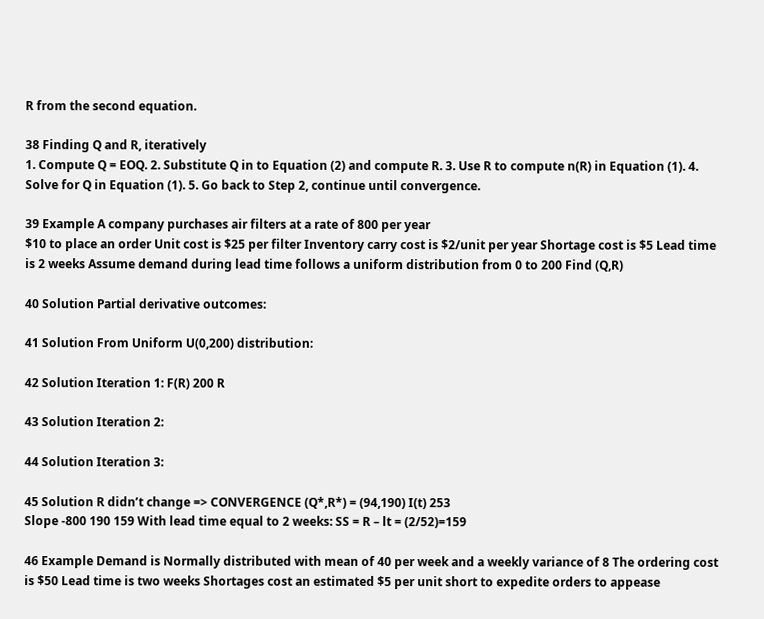R from the second equation.

38 Finding Q and R, iteratively
1. Compute Q = EOQ. 2. Substitute Q in to Equation (2) and compute R. 3. Use R to compute n(R) in Equation (1). 4. Solve for Q in Equation (1). 5. Go back to Step 2, continue until convergence.

39 Example A company purchases air filters at a rate of 800 per year
$10 to place an order Unit cost is $25 per filter Inventory carry cost is $2/unit per year Shortage cost is $5 Lead time is 2 weeks Assume demand during lead time follows a uniform distribution from 0 to 200 Find (Q,R)

40 Solution Partial derivative outcomes:

41 Solution From Uniform U(0,200) distribution:

42 Solution Iteration 1: F(R) 200 R

43 Solution Iteration 2:

44 Solution Iteration 3:

45 Solution R didn’t change => CONVERGENCE (Q*,R*) = (94,190) I(t) 253
Slope -800 190 159 With lead time equal to 2 weeks: SS = R – lt = (2/52)=159

46 Example Demand is Normally distributed with mean of 40 per week and a weekly variance of 8 The ordering cost is $50 Lead time is two weeks Shortages cost an estimated $5 per unit short to expedite orders to appease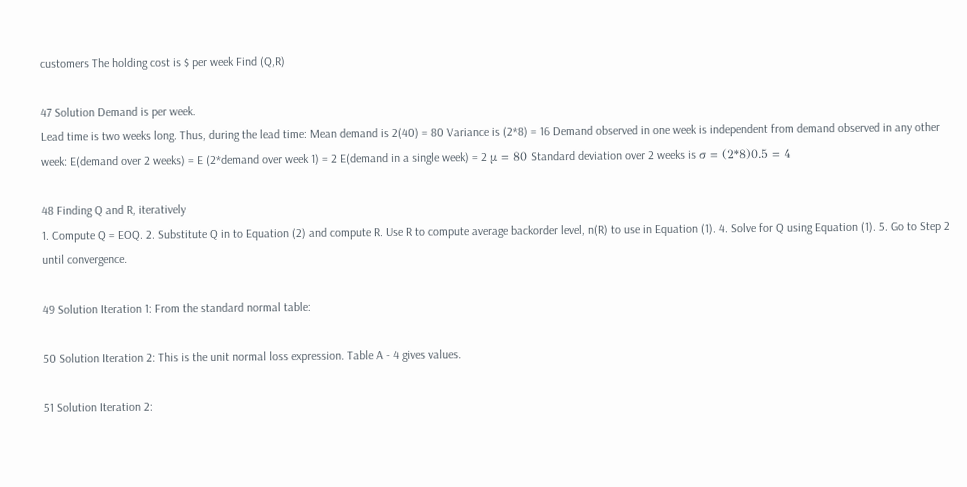customers The holding cost is $ per week Find (Q,R)

47 Solution Demand is per week.
Lead time is two weeks long. Thus, during the lead time: Mean demand is 2(40) = 80 Variance is (2*8) = 16 Demand observed in one week is independent from demand observed in any other week: E(demand over 2 weeks) = E (2*demand over week 1) = 2 E(demand in a single week) = 2 μ = 80 Standard deviation over 2 weeks is σ = (2*8)0.5 = 4

48 Finding Q and R, iteratively
1. Compute Q = EOQ. 2. Substitute Q in to Equation (2) and compute R. Use R to compute average backorder level, n(R) to use in Equation (1). 4. Solve for Q using Equation (1). 5. Go to Step 2 until convergence.

49 Solution Iteration 1: From the standard normal table:

50 Solution Iteration 2: This is the unit normal loss expression. Table A - 4 gives values.

51 Solution Iteration 2: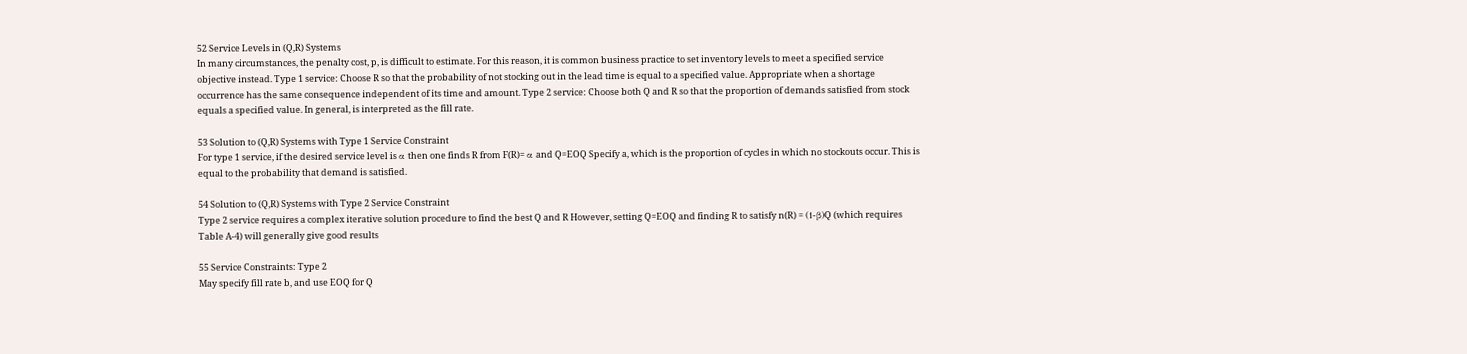52 Service Levels in (Q,R) Systems
In many circumstances, the penalty cost, p, is difficult to estimate. For this reason, it is common business practice to set inventory levels to meet a specified service objective instead. Type 1 service: Choose R so that the probability of not stocking out in the lead time is equal to a specified value. Appropriate when a shortage occurrence has the same consequence independent of its time and amount. Type 2 service: Choose both Q and R so that the proportion of demands satisfied from stock equals a specified value. In general, is interpreted as the fill rate.

53 Solution to (Q,R) Systems with Type 1 Service Constraint
For type 1 service, if the desired service level is α then one finds R from F(R)= α and Q=EOQ Specify a, which is the proportion of cycles in which no stockouts occur. This is equal to the probability that demand is satisfied.

54 Solution to (Q,R) Systems with Type 2 Service Constraint
Type 2 service requires a complex iterative solution procedure to find the best Q and R However, setting Q=EOQ and finding R to satisfy n(R) = (1-β)Q (which requires Table A-4) will generally give good results

55 Service Constraints: Type 2
May specify fill rate b, and use EOQ for Q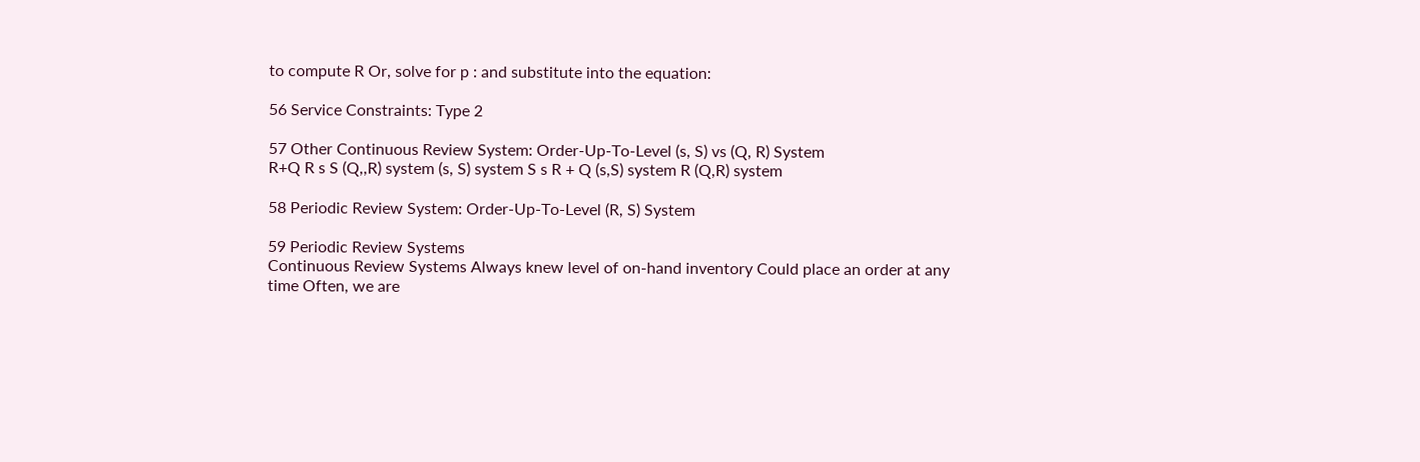to compute R Or, solve for p : and substitute into the equation:

56 Service Constraints: Type 2

57 Other Continuous Review System: Order-Up-To-Level (s, S) vs (Q, R) System
R+Q R s S (Q,,R) system (s, S) system S s R + Q (s,S) system R (Q,R) system

58 Periodic Review System: Order-Up-To-Level (R, S) System

59 Periodic Review Systems
Continuous Review Systems Always knew level of on-hand inventory Could place an order at any time Often, we are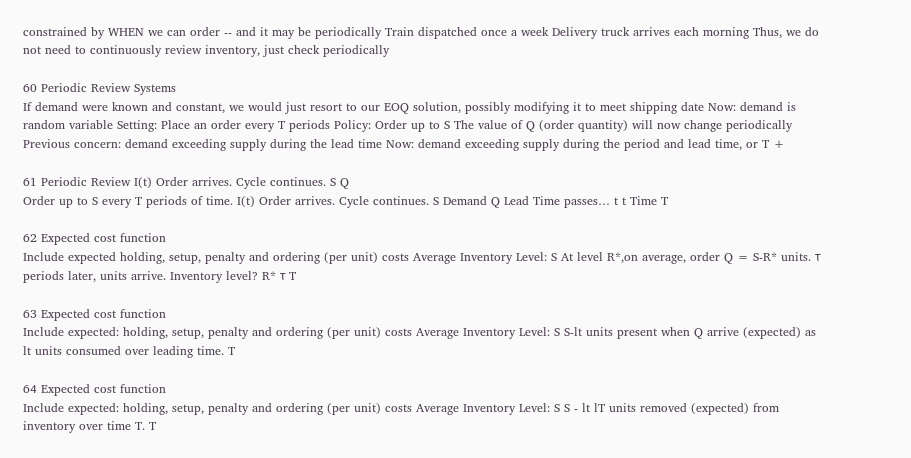constrained by WHEN we can order -- and it may be periodically Train dispatched once a week Delivery truck arrives each morning Thus, we do not need to continuously review inventory, just check periodically

60 Periodic Review Systems
If demand were known and constant, we would just resort to our EOQ solution, possibly modifying it to meet shipping date Now: demand is random variable Setting: Place an order every T periods Policy: Order up to S The value of Q (order quantity) will now change periodically Previous concern: demand exceeding supply during the lead time Now: demand exceeding supply during the period and lead time, or T +

61 Periodic Review I(t) Order arrives. Cycle continues. S Q
Order up to S every T periods of time. I(t) Order arrives. Cycle continues. S Demand Q Lead Time passes… t t Time T

62 Expected cost function
Include expected holding, setup, penalty and ordering (per unit) costs Average Inventory Level: S At level R*,on average, order Q = S-R* units. τ periods later, units arrive. Inventory level? R* τ T

63 Expected cost function
Include expected: holding, setup, penalty and ordering (per unit) costs Average Inventory Level: S S-lt units present when Q arrive (expected) as lt units consumed over leading time. T

64 Expected cost function
Include expected: holding, setup, penalty and ordering (per unit) costs Average Inventory Level: S S - lt lT units removed (expected) from inventory over time T. T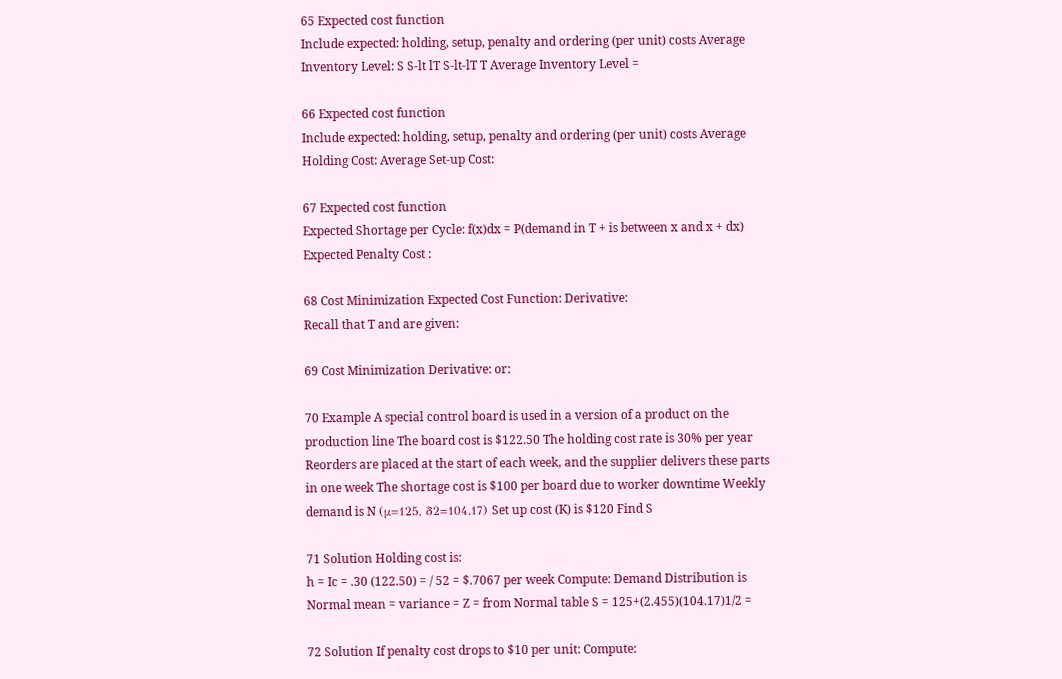65 Expected cost function
Include expected: holding, setup, penalty and ordering (per unit) costs Average Inventory Level: S S-lt lT S-lt-lT T Average Inventory Level =

66 Expected cost function
Include expected: holding, setup, penalty and ordering (per unit) costs Average Holding Cost: Average Set-up Cost:

67 Expected cost function
Expected Shortage per Cycle: f(x)dx = P(demand in T + is between x and x + dx) Expected Penalty Cost :

68 Cost Minimization Expected Cost Function: Derivative:
Recall that T and are given:

69 Cost Minimization Derivative: or:

70 Example A special control board is used in a version of a product on the production line The board cost is $122.50 The holding cost rate is 30% per year Reorders are placed at the start of each week, and the supplier delivers these parts in one week The shortage cost is $100 per board due to worker downtime Weekly demand is N (μ=125, δ2=104.17) Set up cost (K) is $120 Find S

71 Solution Holding cost is:
h = Ic = .30 (122.50) = / 52 = $.7067 per week Compute: Demand Distribution is Normal mean = variance = Z = from Normal table S = 125+(2.455)(104.17)1/2 =

72 Solution If penalty cost drops to $10 per unit: Compute: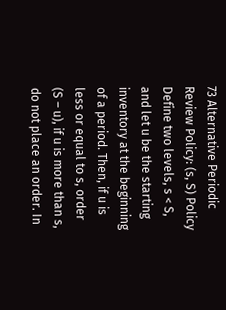73 Alternative Periodic Review Policy: (s, S) Policy
Define two levels, s < S, and let u be the starting inventory at the beginning of a period. Then, if u is less or equal to s, order (S – u), if u is more than s, do not place an order. In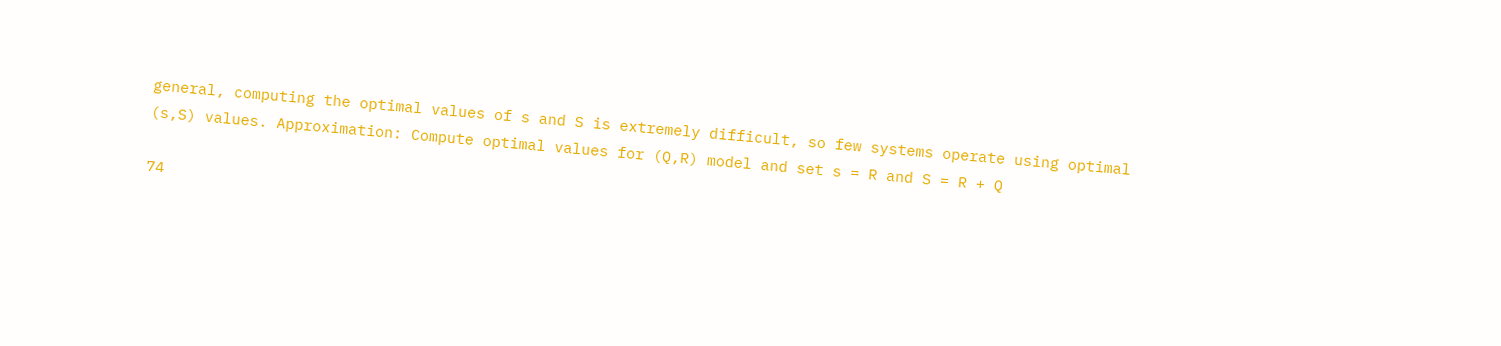general, computing the optimal values of s and S is extremely difficult, so few systems operate using optimal (s,S) values. Approximation: Compute optimal values for (Q,R) model and set s = R and S = R + Q

74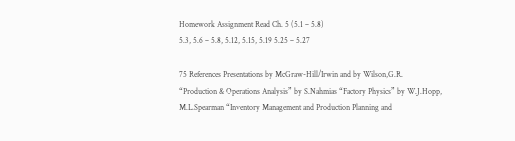Homework Assignment Read Ch. 5 (5.1 – 5.8)
5.3, 5.6 – 5.8, 5.12, 5.15, 5.19 5.25 – 5.27

75 References Presentations by McGraw-Hill/Irwin and by Wilson,G.R.
“Production & Operations Analysis” by S.Nahmias “Factory Physics” by W.J.Hopp, M.L.Spearman “Inventory Management and Production Planning and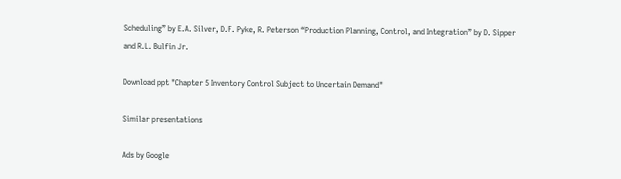Scheduling” by E.A. Silver, D.F. Pyke, R. Peterson “Production Planning, Control, and Integration” by D. Sipper and R.L. Bulfin Jr.

Download ppt "Chapter 5 Inventory Control Subject to Uncertain Demand"

Similar presentations

Ads by Google